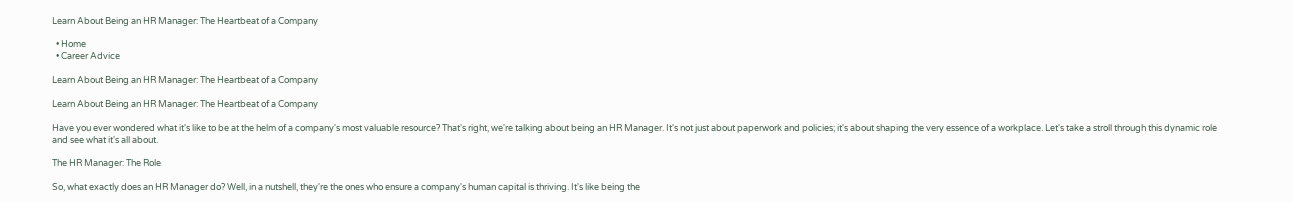Learn About Being an HR Manager: The Heartbeat of a Company

  • Home
  • Career Advice

Learn About Being an HR Manager: The Heartbeat of a Company

Learn About Being an HR Manager: The Heartbeat of a Company

Have you ever wondered what it's like to be at the helm of a company's most valuable resource? That's right, we're talking about being an HR Manager. It's not just about paperwork and policies; it's about shaping the very essence of a workplace. Let's take a stroll through this dynamic role and see what it's all about.

The HR Manager: The Role

So, what exactly does an HR Manager do? Well, in a nutshell, they're the ones who ensure a company's human capital is thriving. It's like being the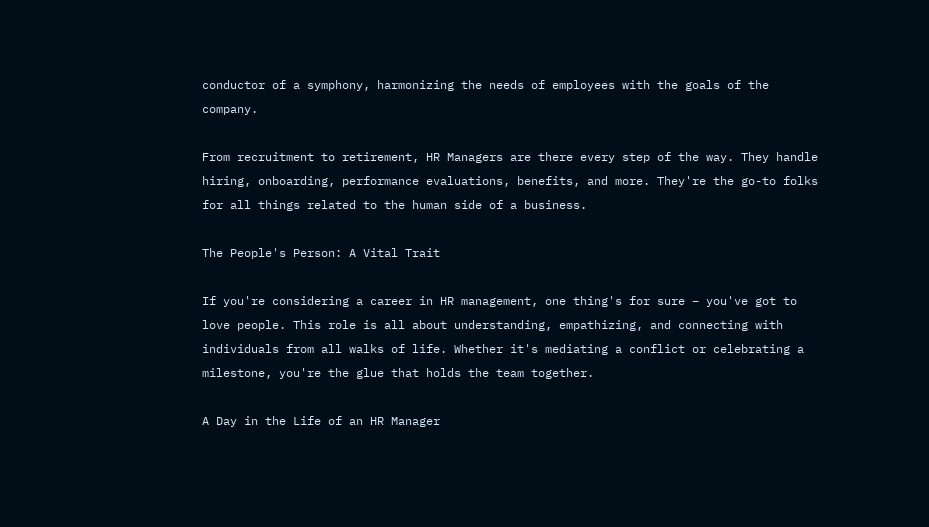conductor of a symphony, harmonizing the needs of employees with the goals of the company.

From recruitment to retirement, HR Managers are there every step of the way. They handle hiring, onboarding, performance evaluations, benefits, and more. They're the go-to folks for all things related to the human side of a business.

The People's Person: A Vital Trait

If you're considering a career in HR management, one thing's for sure – you've got to love people. This role is all about understanding, empathizing, and connecting with individuals from all walks of life. Whether it's mediating a conflict or celebrating a milestone, you're the glue that holds the team together.

A Day in the Life of an HR Manager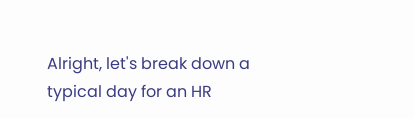Alright, let's break down a typical day for an HR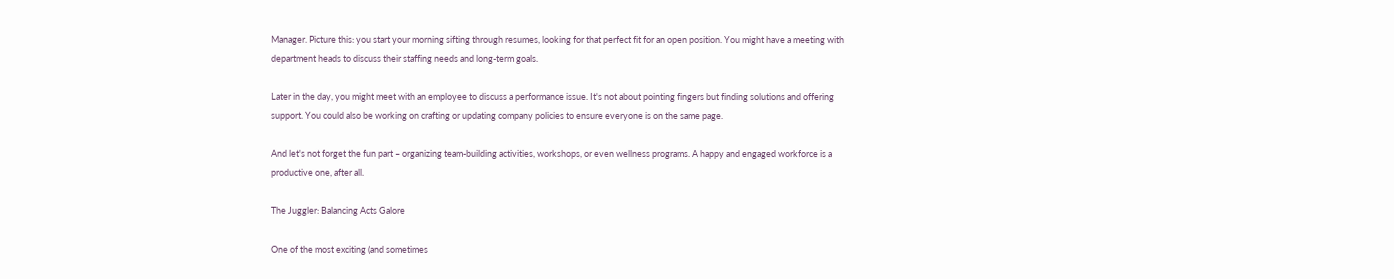Manager. Picture this: you start your morning sifting through resumes, looking for that perfect fit for an open position. You might have a meeting with department heads to discuss their staffing needs and long-term goals.

Later in the day, you might meet with an employee to discuss a performance issue. It's not about pointing fingers but finding solutions and offering support. You could also be working on crafting or updating company policies to ensure everyone is on the same page.

And let's not forget the fun part – organizing team-building activities, workshops, or even wellness programs. A happy and engaged workforce is a productive one, after all.

The Juggler: Balancing Acts Galore

One of the most exciting (and sometimes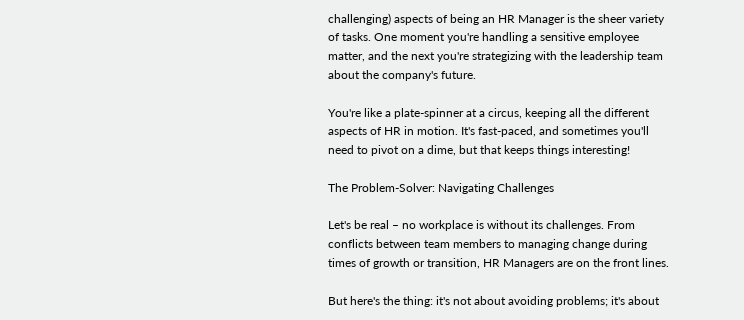challenging) aspects of being an HR Manager is the sheer variety of tasks. One moment you're handling a sensitive employee matter, and the next you're strategizing with the leadership team about the company's future.

You're like a plate-spinner at a circus, keeping all the different aspects of HR in motion. It's fast-paced, and sometimes you'll need to pivot on a dime, but that keeps things interesting!

The Problem-Solver: Navigating Challenges

Let's be real – no workplace is without its challenges. From conflicts between team members to managing change during times of growth or transition, HR Managers are on the front lines.

But here's the thing: it's not about avoiding problems; it's about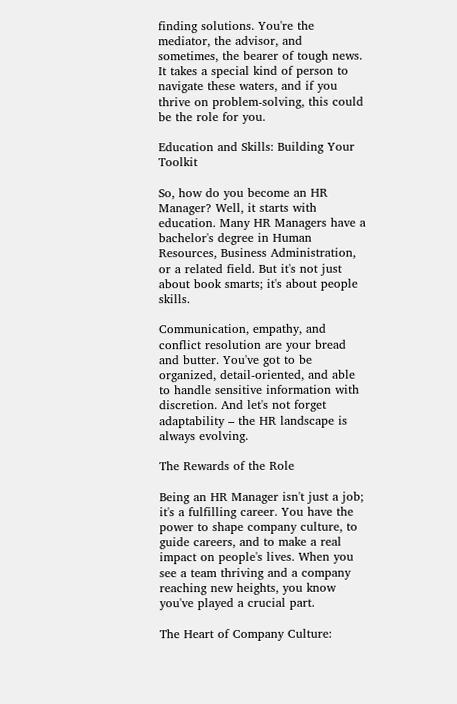finding solutions. You're the mediator, the advisor, and sometimes, the bearer of tough news. It takes a special kind of person to navigate these waters, and if you thrive on problem-solving, this could be the role for you.

Education and Skills: Building Your Toolkit

So, how do you become an HR Manager? Well, it starts with education. Many HR Managers have a bachelor's degree in Human Resources, Business Administration, or a related field. But it's not just about book smarts; it's about people skills.

Communication, empathy, and conflict resolution are your bread and butter. You've got to be organized, detail-oriented, and able to handle sensitive information with discretion. And let's not forget adaptability – the HR landscape is always evolving.

The Rewards of the Role

Being an HR Manager isn't just a job; it's a fulfilling career. You have the power to shape company culture, to guide careers, and to make a real impact on people's lives. When you see a team thriving and a company reaching new heights, you know you've played a crucial part.

The Heart of Company Culture: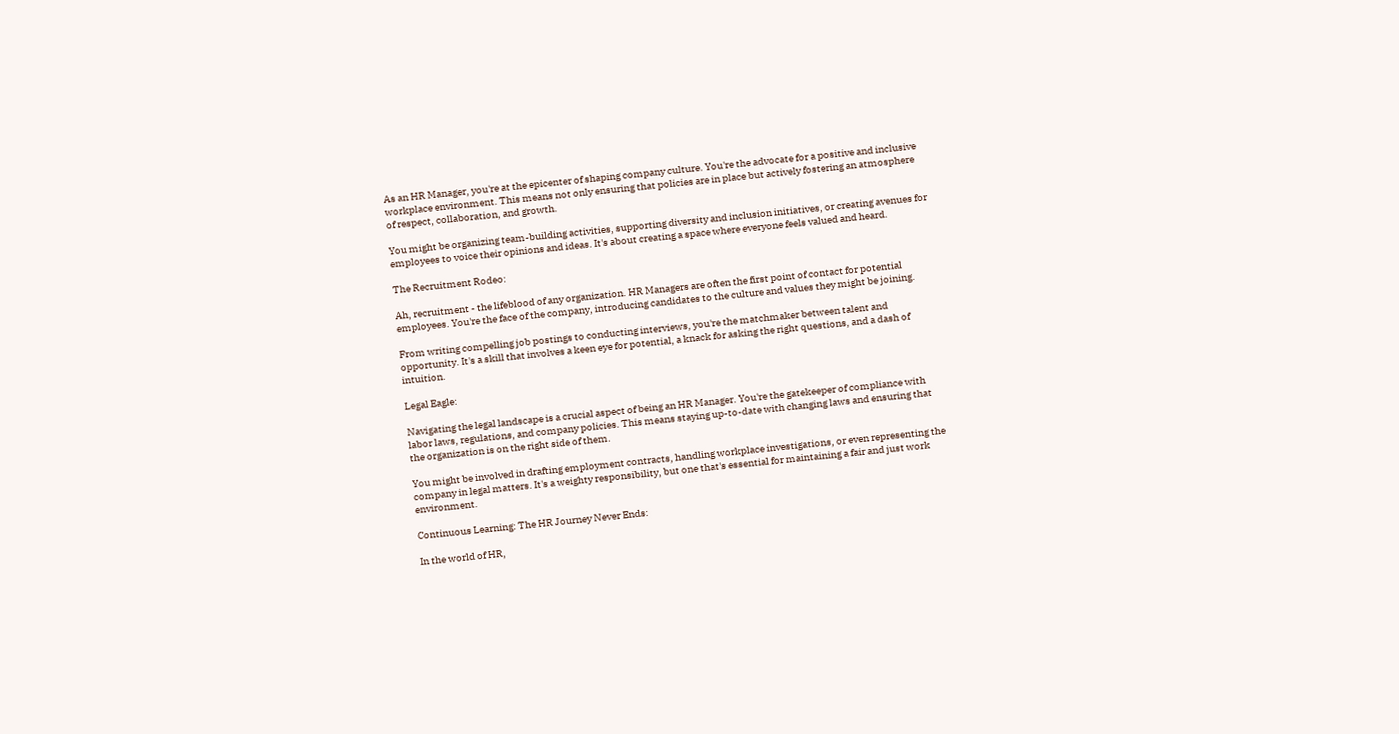As an HR Manager, you're at the epicenter of shaping company culture. You're the advocate for a positive and inclusive workplace environment. This means not only ensuring that policies are in place but actively fostering an atmosphere of respect, collaboration, and growth.

You might be organizing team-building activities, supporting diversity and inclusion initiatives, or creating avenues for employees to voice their opinions and ideas. It's about creating a space where everyone feels valued and heard.

The Recruitment Rodeo:

Ah, recruitment - the lifeblood of any organization. HR Managers are often the first point of contact for potential employees. You're the face of the company, introducing candidates to the culture and values they might be joining.

From writing compelling job postings to conducting interviews, you're the matchmaker between talent and opportunity. It's a skill that involves a keen eye for potential, a knack for asking the right questions, and a dash of intuition.

Legal Eagle:

Navigating the legal landscape is a crucial aspect of being an HR Manager. You're the gatekeeper of compliance with labor laws, regulations, and company policies. This means staying up-to-date with changing laws and ensuring that the organization is on the right side of them.

You might be involved in drafting employment contracts, handling workplace investigations, or even representing the company in legal matters. It's a weighty responsibility, but one that's essential for maintaining a fair and just work environment.

Continuous Learning: The HR Journey Never Ends:

In the world of HR,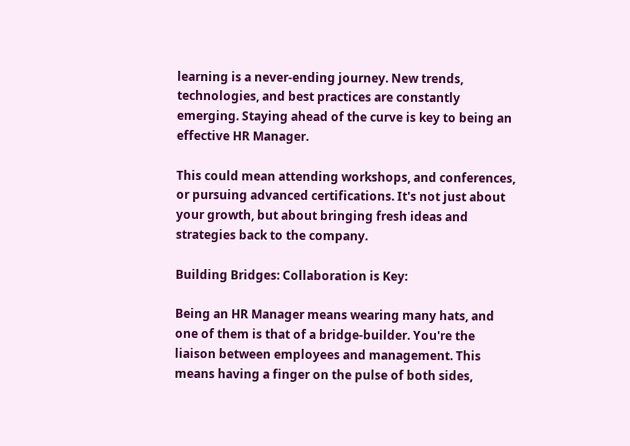learning is a never-ending journey. New trends, technologies, and best practices are constantly emerging. Staying ahead of the curve is key to being an effective HR Manager.

This could mean attending workshops, and conferences, or pursuing advanced certifications. It's not just about your growth, but about bringing fresh ideas and strategies back to the company.

Building Bridges: Collaboration is Key:

Being an HR Manager means wearing many hats, and one of them is that of a bridge-builder. You're the liaison between employees and management. This means having a finger on the pulse of both sides,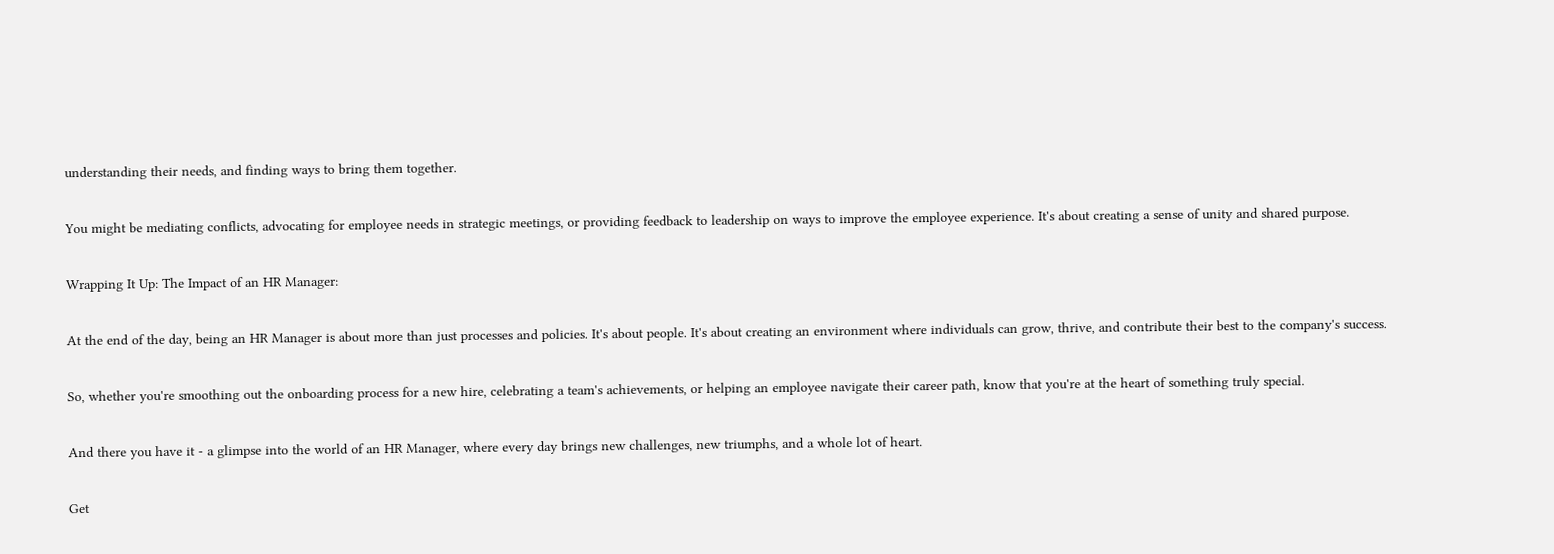understanding their needs, and finding ways to bring them together.

You might be mediating conflicts, advocating for employee needs in strategic meetings, or providing feedback to leadership on ways to improve the employee experience. It's about creating a sense of unity and shared purpose.

Wrapping It Up: The Impact of an HR Manager:

At the end of the day, being an HR Manager is about more than just processes and policies. It's about people. It's about creating an environment where individuals can grow, thrive, and contribute their best to the company's success.

So, whether you're smoothing out the onboarding process for a new hire, celebrating a team's achievements, or helping an employee navigate their career path, know that you're at the heart of something truly special.

And there you have it - a glimpse into the world of an HR Manager, where every day brings new challenges, new triumphs, and a whole lot of heart.

Get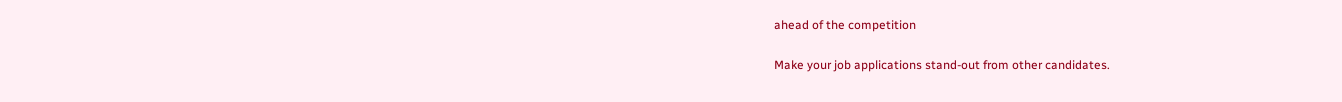ahead of the competition

Make your job applications stand-out from other candidates.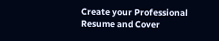Create your Professional Resume and Cover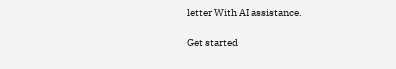letter With AI assistance.

Get started